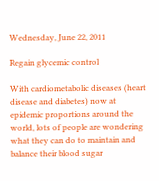Wednesday, June 22, 2011

Regain glycemic control

With cardiometabolic diseases (heart disease and diabetes) now at epidemic proportions around the world, lots of people are wondering what they can do to maintain and balance their blood sugar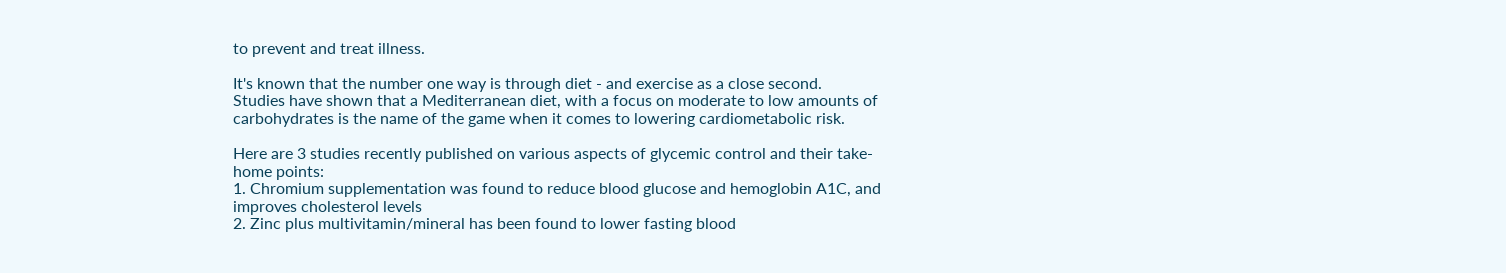to prevent and treat illness.

It's known that the number one way is through diet - and exercise as a close second.
Studies have shown that a Mediterranean diet, with a focus on moderate to low amounts of carbohydrates is the name of the game when it comes to lowering cardiometabolic risk.

Here are 3 studies recently published on various aspects of glycemic control and their take-home points:
1. Chromium supplementation was found to reduce blood glucose and hemoglobin A1C, and improves cholesterol levels
2. Zinc plus multivitamin/mineral has been found to lower fasting blood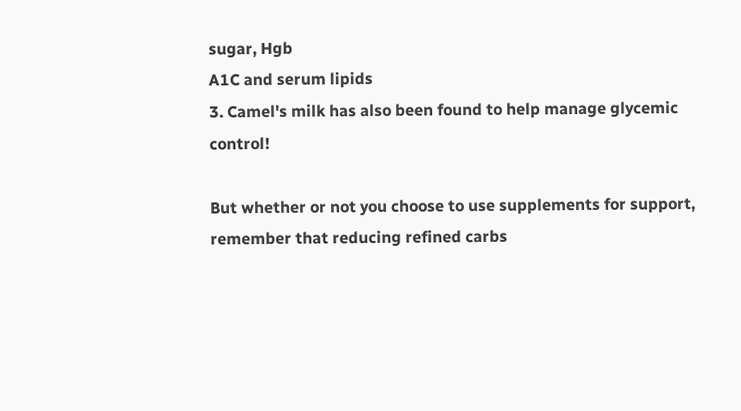sugar, Hgb
A1C and serum lipids
3. Camel's milk has also been found to help manage glycemic control!

But whether or not you choose to use supplements for support, remember that reducing refined carbs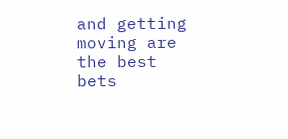and getting moving are the best bets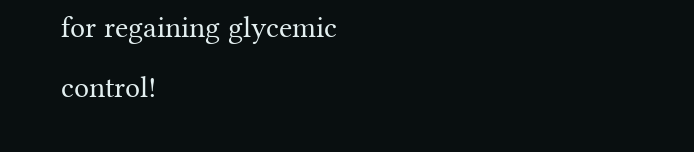for regaining glycemic control!